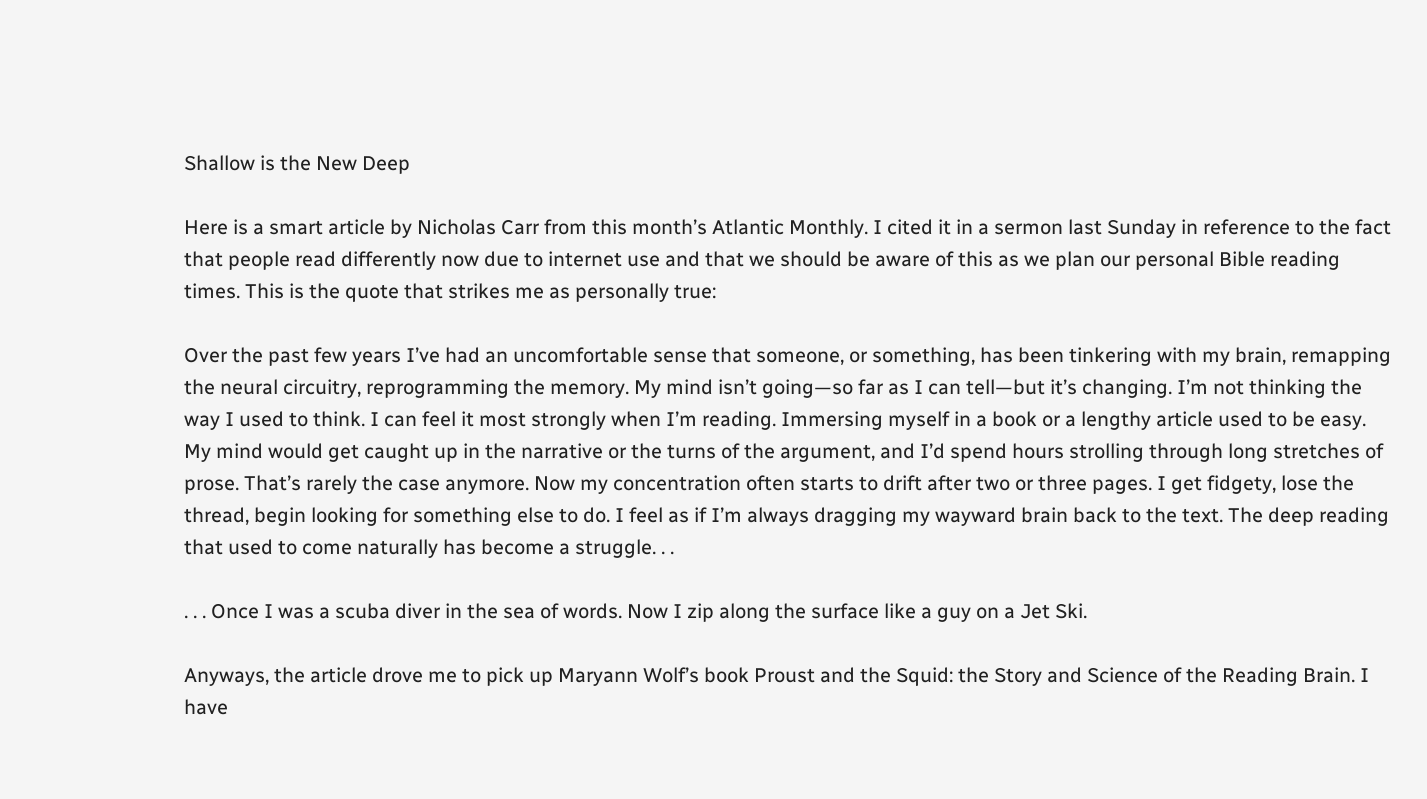Shallow is the New Deep

Here is a smart article by Nicholas Carr from this month’s Atlantic Monthly. I cited it in a sermon last Sunday in reference to the fact that people read differently now due to internet use and that we should be aware of this as we plan our personal Bible reading times. This is the quote that strikes me as personally true:

Over the past few years I’ve had an uncomfortable sense that someone, or something, has been tinkering with my brain, remapping the neural circuitry, reprogramming the memory. My mind isn’t going—so far as I can tell—but it’s changing. I’m not thinking the way I used to think. I can feel it most strongly when I’m reading. Immersing myself in a book or a lengthy article used to be easy. My mind would get caught up in the narrative or the turns of the argument, and I’d spend hours strolling through long stretches of prose. That’s rarely the case anymore. Now my concentration often starts to drift after two or three pages. I get fidgety, lose the thread, begin looking for something else to do. I feel as if I’m always dragging my wayward brain back to the text. The deep reading that used to come naturally has become a struggle. . .

. . . Once I was a scuba diver in the sea of words. Now I zip along the surface like a guy on a Jet Ski.

Anyways, the article drove me to pick up Maryann Wolf’s book Proust and the Squid: the Story and Science of the Reading Brain. I have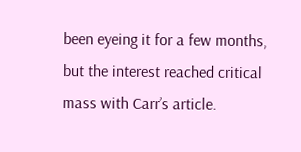been eyeing it for a few months, but the interest reached critical mass with Carr’s article.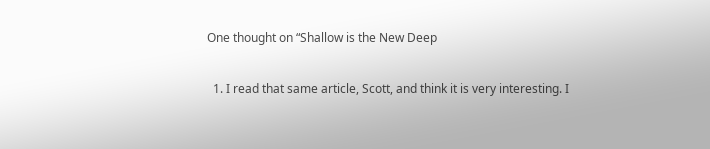One thought on “Shallow is the New Deep

  1. I read that same article, Scott, and think it is very interesting. I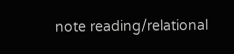note reading/relational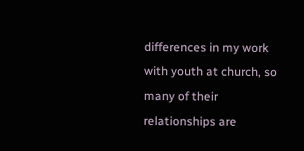differences in my work with youth at church, so many of their relationships are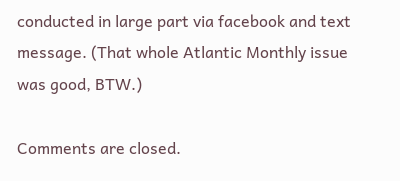conducted in large part via facebook and text message. (That whole Atlantic Monthly issue was good, BTW.)

Comments are closed.